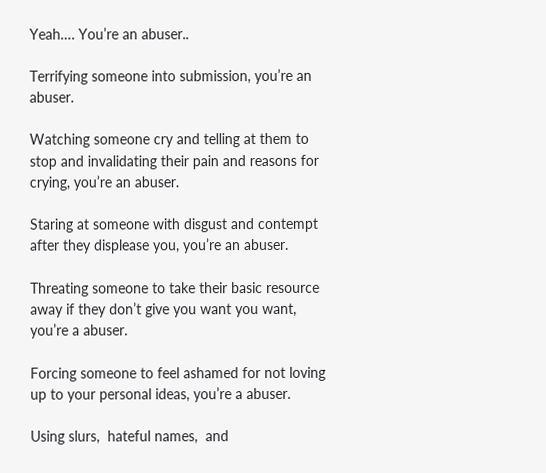Yeah…. You’re an abuser..

Terrifying someone into submission, you’re an abuser.

Watching someone cry and telling at them to stop and invalidating their pain and reasons for crying, you’re an abuser.

Staring at someone with disgust and contempt after they displease you, you’re an abuser.

Threating someone to take their basic resource away if they don’t give you want you want, you’re a abuser.

Forcing someone to feel ashamed for not loving up to your personal ideas, you’re a abuser.

Using slurs,  hateful names,  and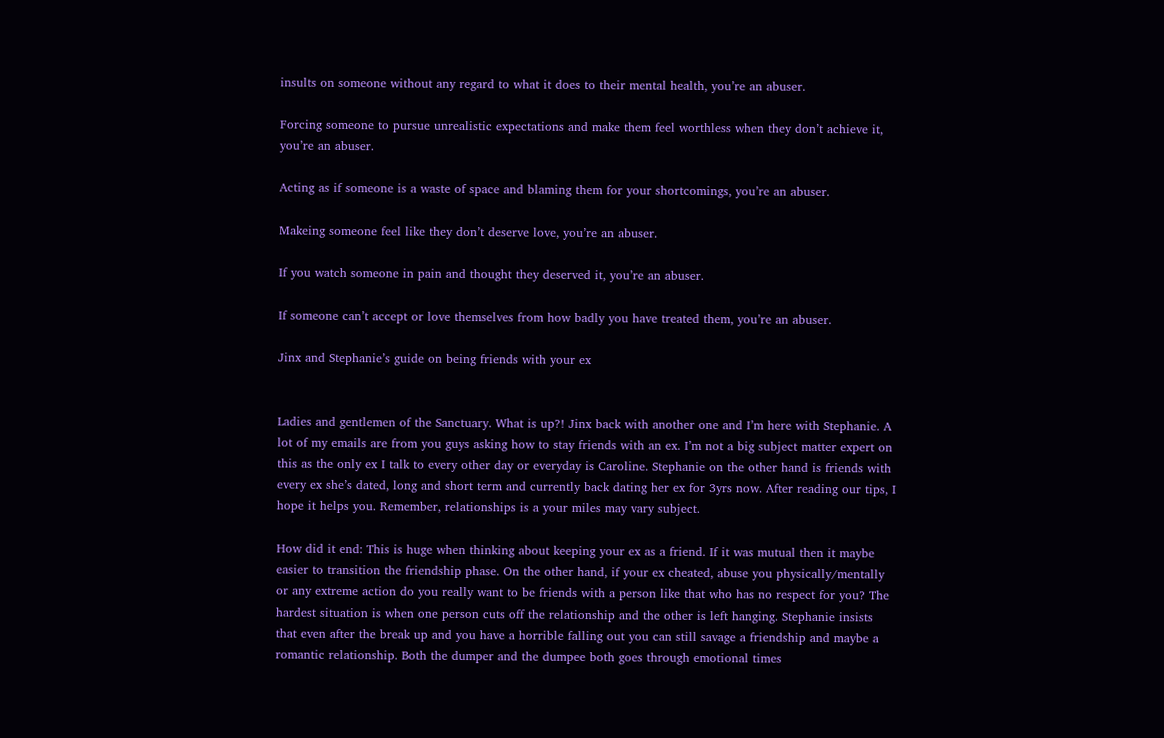insults on someone without any regard to what it does to their mental health, you’re an abuser.

Forcing someone to pursue unrealistic expectations and make them feel worthless when they don’t achieve it,  you’re an abuser.

Acting as if someone is a waste of space and blaming them for your shortcomings, you’re an abuser.

Makeing someone feel like they don’t deserve love, you’re an abuser.

If you watch someone in pain and thought they deserved it, you’re an abuser.

If someone can’t accept or love themselves from how badly you have treated them, you’re an abuser.

Jinx and Stephanie’s guide on being friends with your ex


Ladies and gentlemen of the Sanctuary. What is up?! Jinx back with another one and I’m here with Stephanie. A lot of my emails are from you guys asking how to stay friends with an ex. I’m not a big subject matter expert on this as the only ex I talk to every other day or everyday is Caroline. Stephanie on the other hand is friends with every ex she’s dated, long and short term and currently back dating her ex for 3yrs now. After reading our tips, I hope it helps you. Remember, relationships is a your miles may vary subject.

How did it end: This is huge when thinking about keeping your ex as a friend. If it was mutual then it maybe easier to transition the friendship phase. On the other hand, if your ex cheated, abuse you physically/mentally or any extreme action do you really want to be friends with a person like that who has no respect for you? The hardest situation is when one person cuts off the relationship and the other is left hanging. Stephanie insists that even after the break up and you have a horrible falling out you can still savage a friendship and maybe a romantic relationship. Both the dumper and the dumpee both goes through emotional times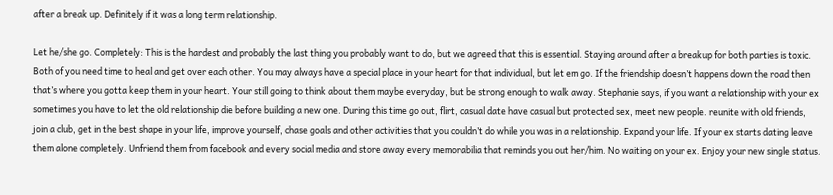after a break up. Definitely if it was a long term relationship.

Let he/she go. Completely: This is the hardest and probably the last thing you probably want to do, but we agreed that this is essential. Staying around after a breakup for both parties is toxic. Both of you need time to heal and get over each other. You may always have a special place in your heart for that individual, but let em go. If the friendship doesn’t happens down the road then that’s where you gotta keep them in your heart. Your still going to think about them maybe everyday, but be strong enough to walk away. Stephanie says, if you want a relationship with your ex sometimes you have to let the old relationship die before building a new one. During this time go out, flirt, casual date have casual but protected sex, meet new people. reunite with old friends, join a club, get in the best shape in your life, improve yourself, chase goals and other activities that you couldn’t do while you was in a relationship. Expand your life. If your ex starts dating leave them alone completely. Unfriend them from facebook and every social media and store away every memorabilia that reminds you out her/him. No waiting on your ex. Enjoy your new single status.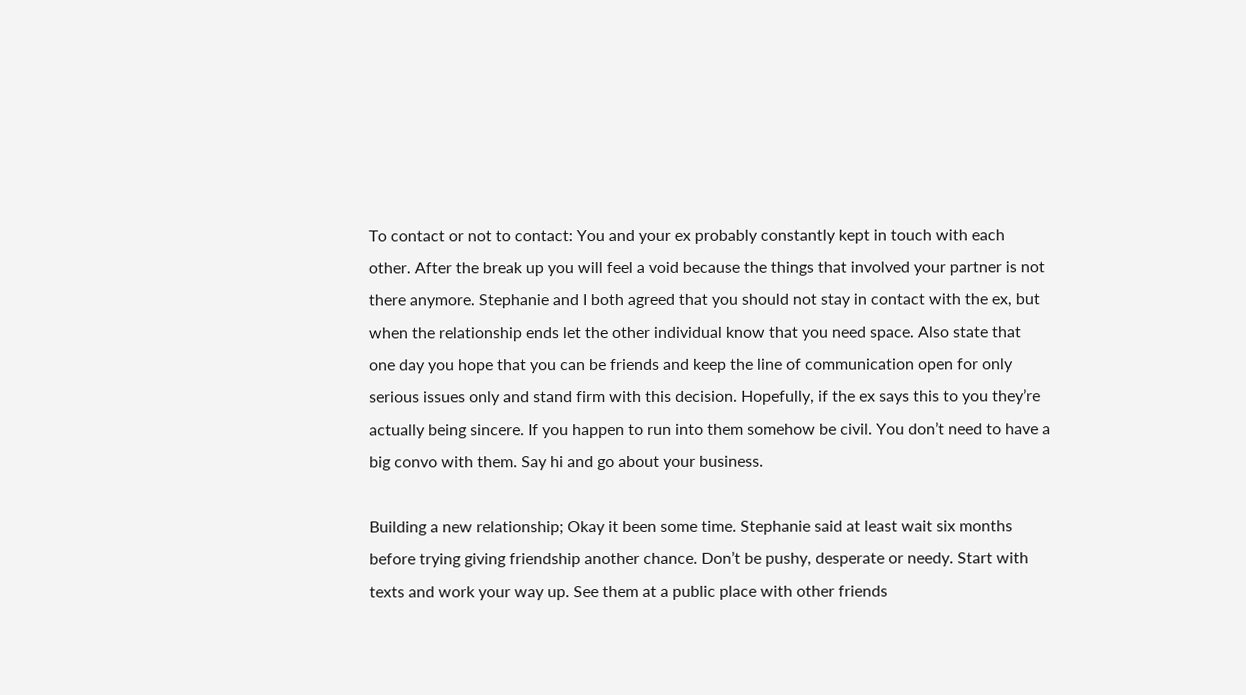To contact or not to contact: You and your ex probably constantly kept in touch with each other. After the break up you will feel a void because the things that involved your partner is not there anymore. Stephanie and I both agreed that you should not stay in contact with the ex, but when the relationship ends let the other individual know that you need space. Also state that one day you hope that you can be friends and keep the line of communication open for only serious issues only and stand firm with this decision. Hopefully, if the ex says this to you they’re actually being sincere. If you happen to run into them somehow be civil. You don’t need to have a big convo with them. Say hi and go about your business.

Building a new relationship; Okay it been some time. Stephanie said at least wait six months before trying giving friendship another chance. Don’t be pushy, desperate or needy. Start with texts and work your way up. See them at a public place with other friends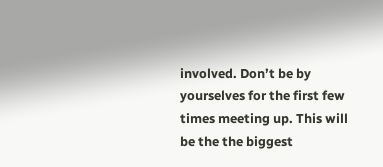involved. Don’t be by yourselves for the first few times meeting up. This will be the the biggest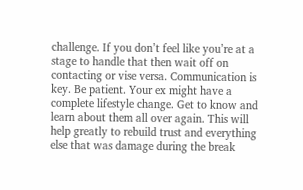challenge. If you don’t feel like you’re at a stage to handle that then wait off on contacting or vise versa. Communication is key. Be patient. Your ex might have a complete lifestyle change. Get to know and learn about them all over again. This will help greatly to rebuild trust and everything else that was damage during the break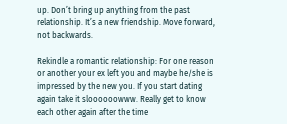up. Don’t bring up anything from the past relationship. It’s a new friendship. Move forward, not backwards.

Rekindle a romantic relationship: For one reason or another your ex left you and maybe he/she is impressed by the new you. If you start dating again take it sloooooowww. Really get to know each other again after the time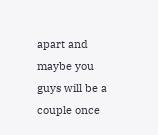apart and maybe you guys will be a couple once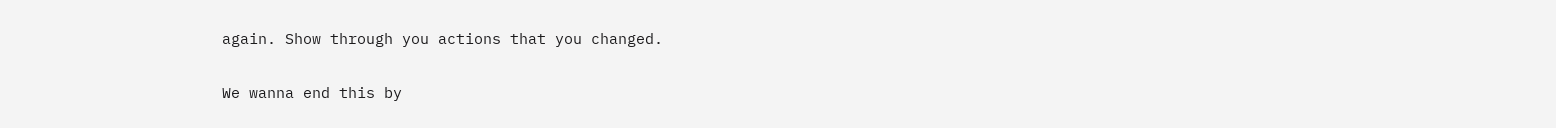again. Show through you actions that you changed.

We wanna end this by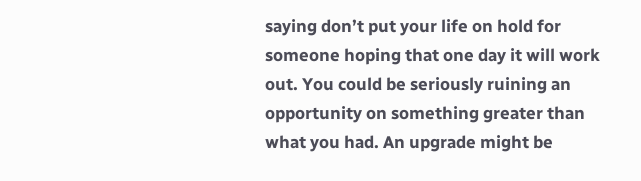saying don’t put your life on hold for someone hoping that one day it will work out. You could be seriously ruining an opportunity on something greater than what you had. An upgrade might be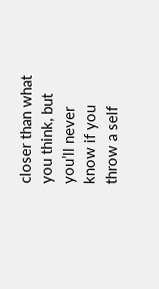closer than what you think, but you’ll never know if you throw a self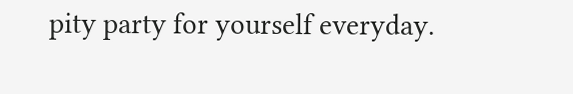pity party for yourself everyday.